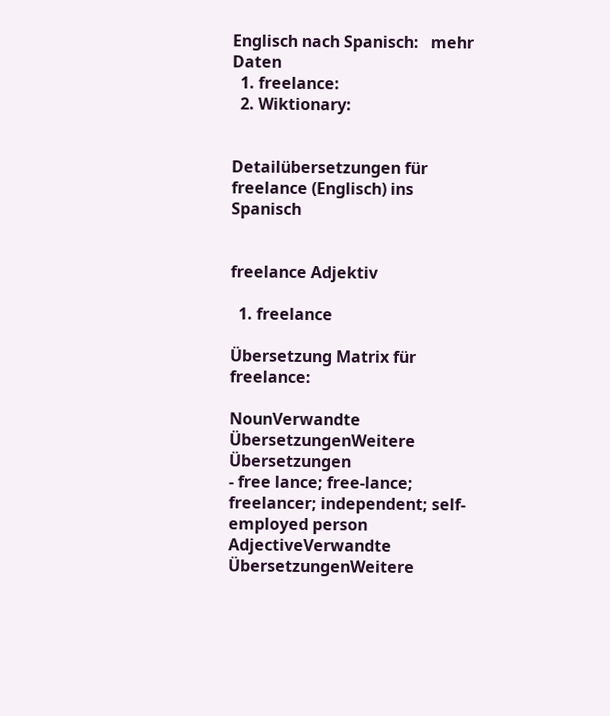Englisch nach Spanisch:   mehr Daten
  1. freelance:
  2. Wiktionary:


Detailübersetzungen für freelance (Englisch) ins Spanisch


freelance Adjektiv

  1. freelance

Übersetzung Matrix für freelance:

NounVerwandte ÜbersetzungenWeitere Übersetzungen
- free lance; free-lance; freelancer; independent; self-employed person
AdjectiveVerwandte ÜbersetzungenWeitere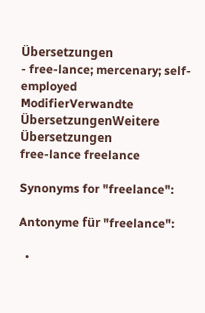Übersetzungen
- free-lance; mercenary; self-employed
ModifierVerwandte ÜbersetzungenWeitere Übersetzungen
free-lance freelance

Synonyms for "freelance":

Antonyme für "freelance":

  •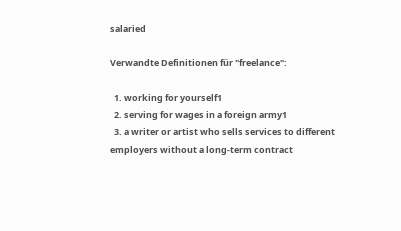salaried

Verwandte Definitionen für "freelance":

  1. working for yourself1
  2. serving for wages in a foreign army1
  3. a writer or artist who sells services to different employers without a long-term contract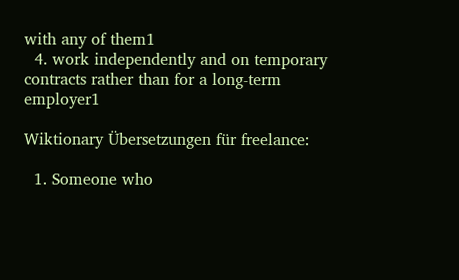with any of them1
  4. work independently and on temporary contracts rather than for a long-term employer1

Wiktionary Übersetzungen für freelance:

  1. Someone who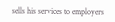sells his services to employers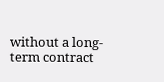without a long-term contract